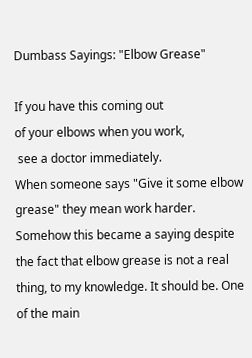Dumbass Sayings: "Elbow Grease"

If you have this coming out
of your elbows when you work,
 see a doctor immediately.
When someone says "Give it some elbow grease" they mean work harder. Somehow this became a saying despite the fact that elbow grease is not a real thing, to my knowledge. It should be. One of the main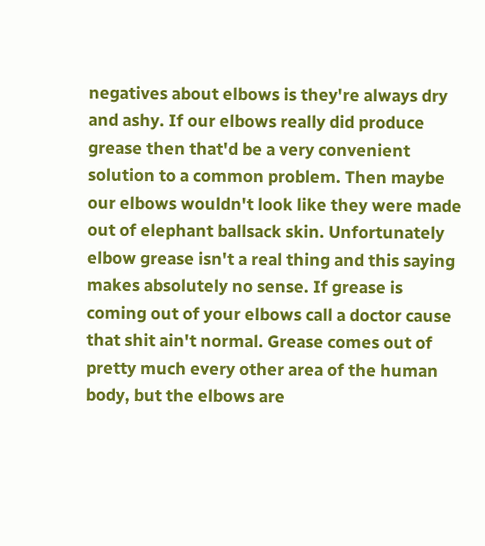negatives about elbows is they're always dry and ashy. If our elbows really did produce grease then that'd be a very convenient solution to a common problem. Then maybe our elbows wouldn't look like they were made out of elephant ballsack skin. Unfortunately elbow grease isn't a real thing and this saying makes absolutely no sense. If grease is coming out of your elbows call a doctor cause that shit ain't normal. Grease comes out of pretty much every other area of the human body, but the elbows are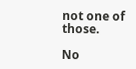not one of those.

No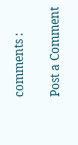comments :

Post a Comment